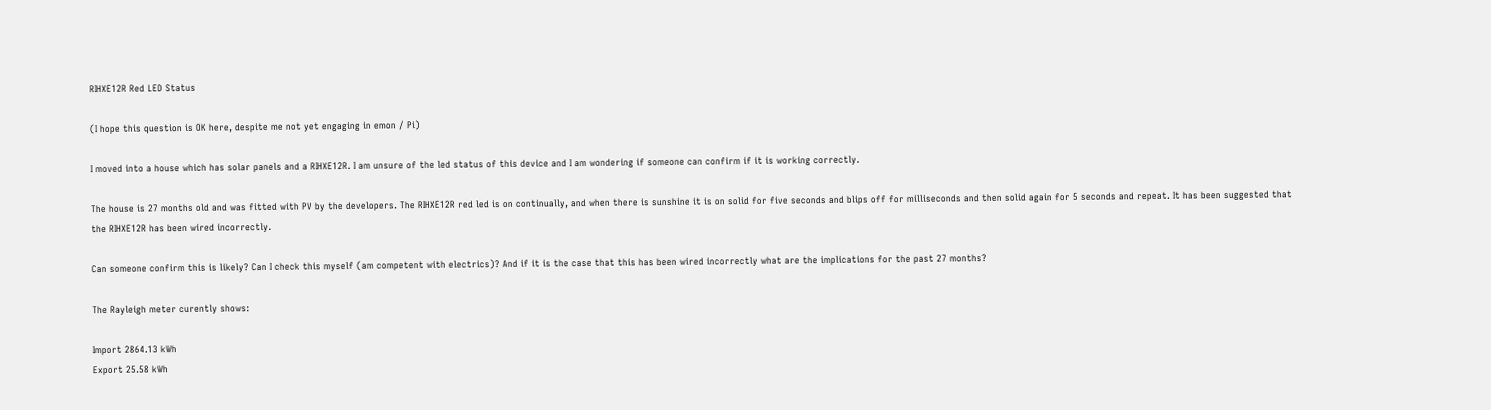RIHXE12R Red LED Status

(I hope this question is OK here, despite me not yet engaging in emon / Pi)

I moved into a house which has solar panels and a RIHXE12R. I am unsure of the led status of this device and I am wondering if someone can confirm if it is working correctly.

The house is 27 months old and was fitted with PV by the developers. The RIHXE12R red led is on continually, and when there is sunshine it is on solid for five seconds and blips off for milliseconds and then solid again for 5 seconds and repeat. It has been suggested that the RIHXE12R has been wired incorrectly.

Can someone confirm this is likely? Can I check this myself (am competent with electrics)? And if it is the case that this has been wired incorrectly what are the implications for the past 27 months?

The Rayleigh meter curently shows:

Import 2864.13 kWh
Export 25.58 kWh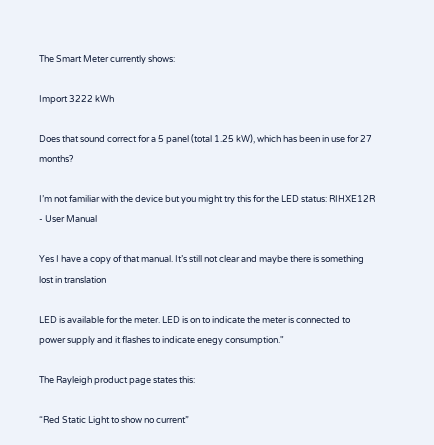The Smart Meter currently shows:

Import 3222 kWh

Does that sound correct for a 5 panel (total 1.25 kW), which has been in use for 27 months?

I’m not familiar with the device but you might try this for the LED status: RIHXE12R - User Manual

Yes I have a copy of that manual. It’s still not clear and maybe there is something lost in translation

LED is available for the meter. LED is on to indicate the meter is connected to power supply and it flashes to indicate enegy consumption."

The Rayleigh product page states this:

“Red Static Light to show no current”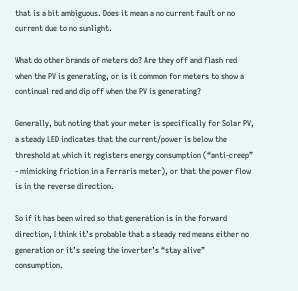that is a bit ambiguous. Does it mean a no current fault or no current due to no sunlight.

What do other brands of meters do? Are they off and flash red when the PV is generating, or is it common for meters to show a continual red and dip off when the PV is generating?

Generally, but noting that your meter is specifically for Solar PV, a steady LED indicates that the current/power is below the threshold at which it registers energy consumption (“anti-creep” - mimicking friction in a Ferraris meter), or that the power flow is in the reverse direction.

So if it has been wired so that generation is in the forward direction, I think it’s probable that a steady red means either no generation or it’s seeing the inverter’s “stay alive” consumption.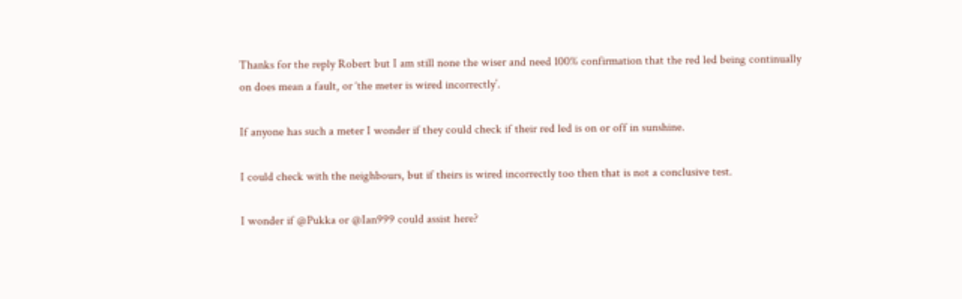Thanks for the reply Robert but I am still none the wiser and need 100% confirmation that the red led being continually on does mean a fault, or ‘the meter is wired incorrectly’.

If anyone has such a meter I wonder if they could check if their red led is on or off in sunshine.

I could check with the neighbours, but if theirs is wired incorrectly too then that is not a conclusive test.

I wonder if @Pukka or @Ian999 could assist here?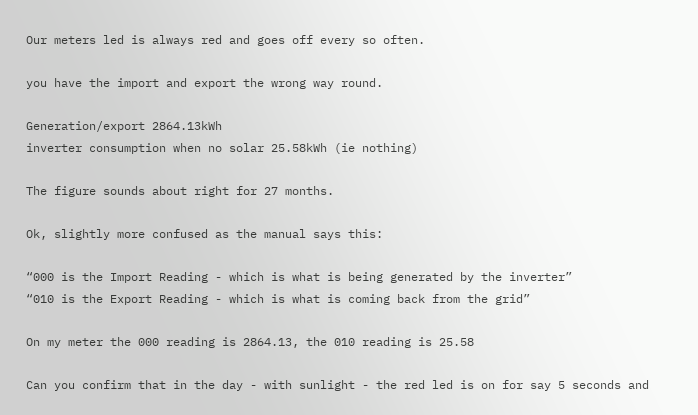Our meters led is always red and goes off every so often.

you have the import and export the wrong way round.

Generation/export 2864.13kWh
inverter consumption when no solar 25.58kWh (ie nothing)

The figure sounds about right for 27 months.

Ok, slightly more confused as the manual says this:

“000 is the Import Reading - which is what is being generated by the inverter”
“010 is the Export Reading - which is what is coming back from the grid”

On my meter the 000 reading is 2864.13, the 010 reading is 25.58

Can you confirm that in the day - with sunlight - the red led is on for say 5 seconds and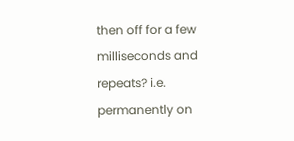then off for a few milliseconds and repeats? i.e. permanently on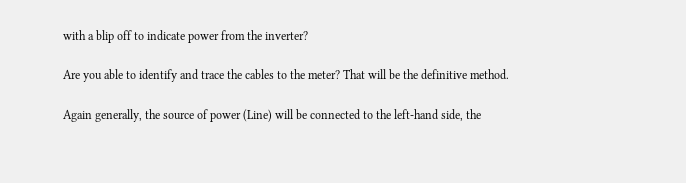with a blip off to indicate power from the inverter?

Are you able to identify and trace the cables to the meter? That will be the definitive method.

Again generally, the source of power (Line) will be connected to the left-hand side, the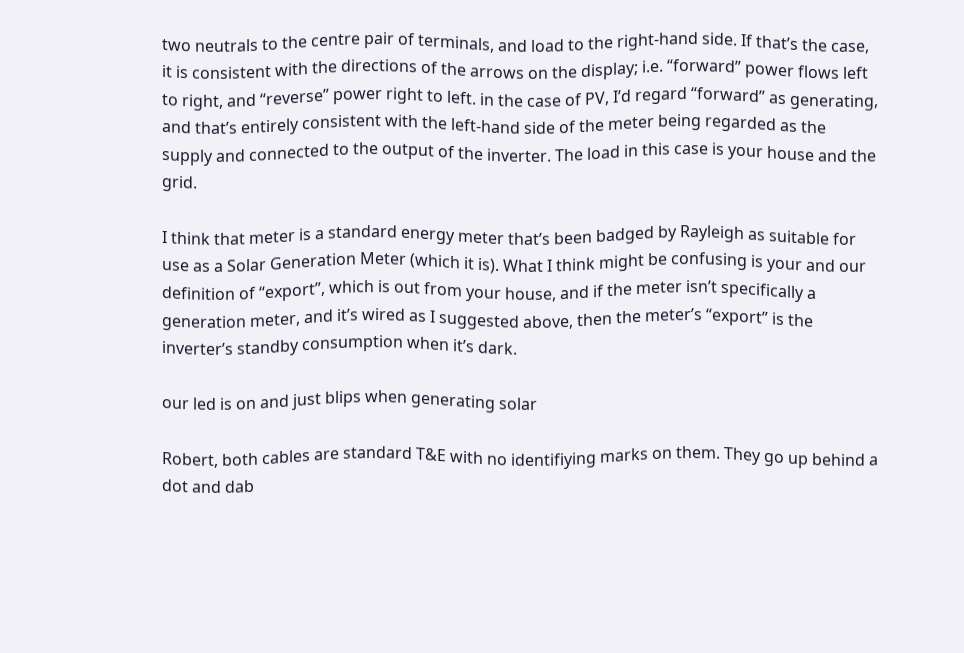two neutrals to the centre pair of terminals, and load to the right-hand side. If that’s the case, it is consistent with the directions of the arrows on the display; i.e. “forward” power flows left to right, and “reverse” power right to left. in the case of PV, I’d regard “forward” as generating, and that’s entirely consistent with the left-hand side of the meter being regarded as the supply and connected to the output of the inverter. The load in this case is your house and the grid.

I think that meter is a standard energy meter that’s been badged by Rayleigh as suitable for use as a Solar Generation Meter (which it is). What I think might be confusing is your and our definition of “export”, which is out from your house, and if the meter isn’t specifically a generation meter, and it’s wired as I suggested above, then the meter’s “export” is the inverter’s standby consumption when it’s dark.

our led is on and just blips when generating solar

Robert, both cables are standard T&E with no identifiying marks on them. They go up behind a dot and dab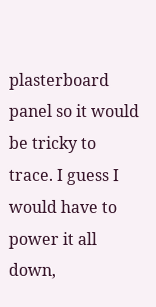plasterboard panel so it would be tricky to trace. I guess I would have to power it all down,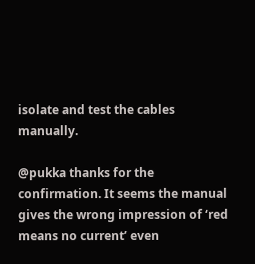isolate and test the cables manually.

@pukka thanks for the confirmation. It seems the manual gives the wrong impression of ‘red means no current’ even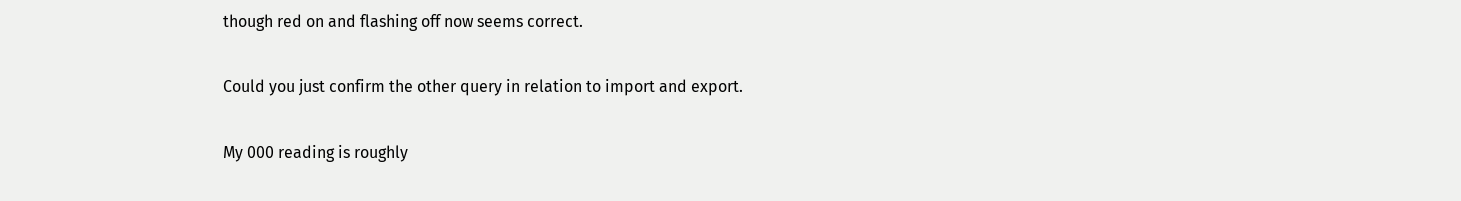though red on and flashing off now seems correct.

Could you just confirm the other query in relation to import and export.

My 000 reading is roughly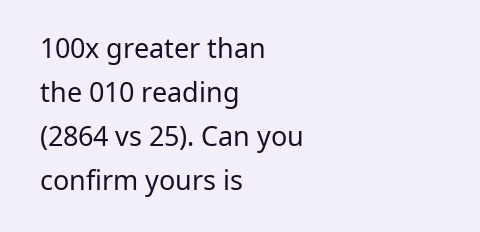100x greater than the 010 reading (2864 vs 25). Can you confirm yours is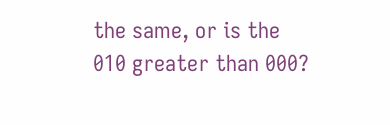the same, or is the 010 greater than 000?